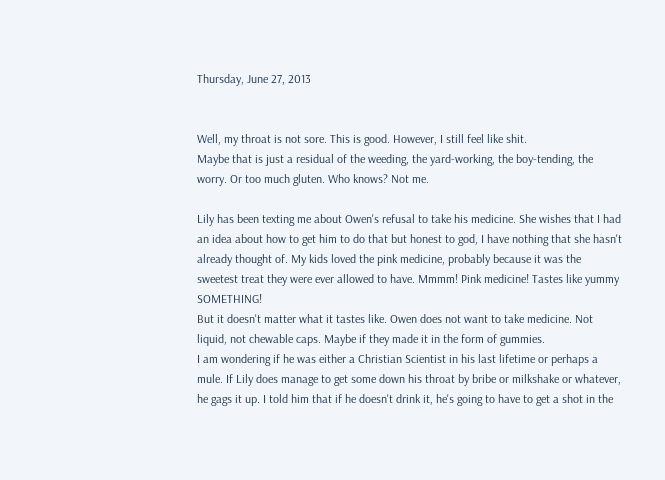Thursday, June 27, 2013


Well, my throat is not sore. This is good. However, I still feel like shit.
Maybe that is just a residual of the weeding, the yard-working, the boy-tending, the worry. Or too much gluten. Who knows? Not me.

Lily has been texting me about Owen's refusal to take his medicine. She wishes that I had an idea about how to get him to do that but honest to god, I have nothing that she hasn't already thought of. My kids loved the pink medicine, probably because it was the sweetest treat they were ever allowed to have. Mmmm! Pink medicine! Tastes like yummy SOMETHING!
But it doesn't matter what it tastes like. Owen does not want to take medicine. Not liquid, not chewable caps. Maybe if they made it in the form of gummies.
I am wondering if he was either a Christian Scientist in his last lifetime or perhaps a mule. If Lily does manage to get some down his throat by bribe or milkshake or whatever, he gags it up. I told him that if he doesn't drink it, he's going to have to get a shot in the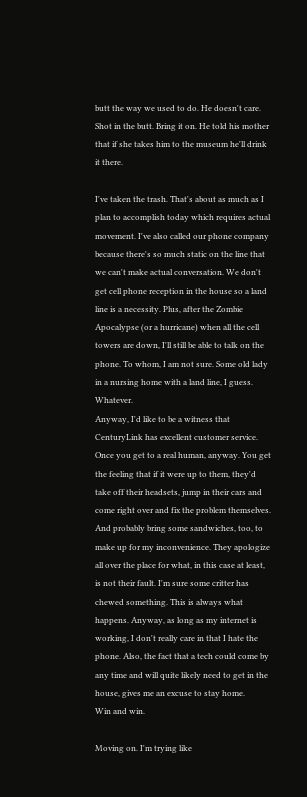butt the way we used to do. He doesn't care. Shot in the butt. Bring it on. He told his mother that if she takes him to the museum he'll drink it there.

I've taken the trash. That's about as much as I plan to accomplish today which requires actual movement. I've also called our phone company because there's so much static on the line that we can't make actual conversation. We don't get cell phone reception in the house so a land line is a necessity. Plus, after the Zombie Apocalypse (or a hurricane) when all the cell towers are down, I'll still be able to talk on the phone. To whom, I am not sure. Some old lady in a nursing home with a land line, I guess. Whatever.
Anyway, I'd like to be a witness that CenturyLink has excellent customer service. Once you get to a real human, anyway. You get the feeling that if it were up to them, they'd take off their headsets, jump in their cars and come right over and fix the problem themselves. And probably bring some sandwiches, too, to make up for my inconvenience. They apologize all over the place for what, in this case at least, is not their fault. I'm sure some critter has chewed something. This is always what happens. Anyway, as long as my internet is working, I don't really care in that I hate the phone. Also, the fact that a tech could come by any time and will quite likely need to get in the house, gives me an excuse to stay home.
Win and win.

Moving on. I'm trying like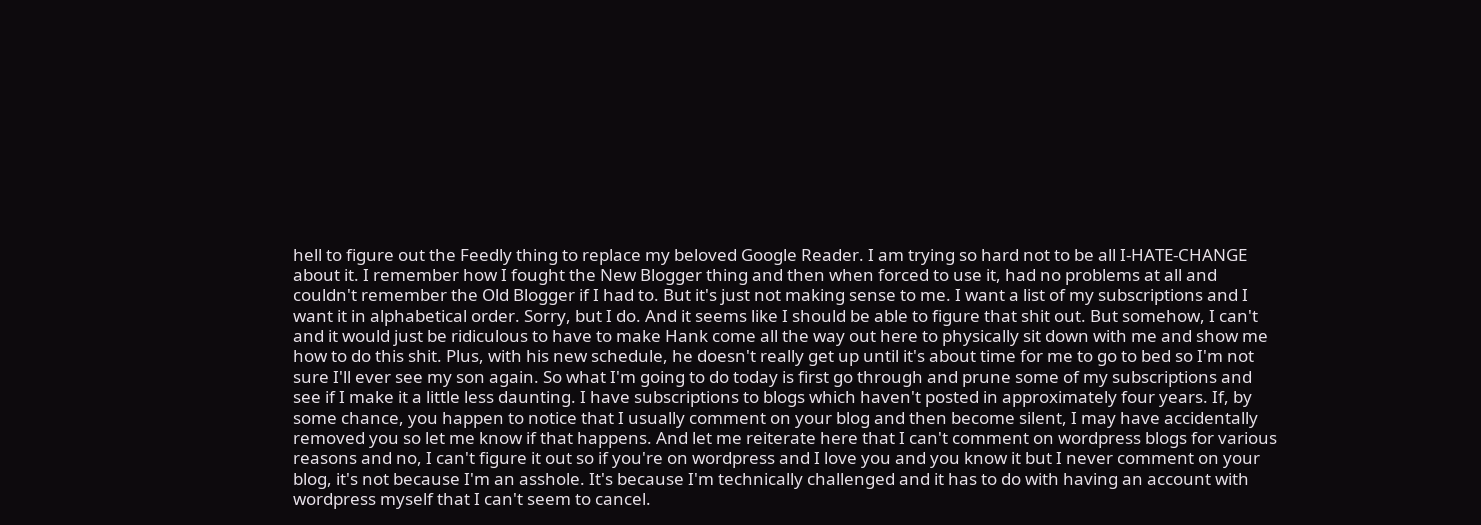hell to figure out the Feedly thing to replace my beloved Google Reader. I am trying so hard not to be all I-HATE-CHANGE about it. I remember how I fought the New Blogger thing and then when forced to use it, had no problems at all and couldn't remember the Old Blogger if I had to. But it's just not making sense to me. I want a list of my subscriptions and I want it in alphabetical order. Sorry, but I do. And it seems like I should be able to figure that shit out. But somehow, I can't and it would just be ridiculous to have to make Hank come all the way out here to physically sit down with me and show me how to do this shit. Plus, with his new schedule, he doesn't really get up until it's about time for me to go to bed so I'm not sure I'll ever see my son again. So what I'm going to do today is first go through and prune some of my subscriptions and see if I make it a little less daunting. I have subscriptions to blogs which haven't posted in approximately four years. If, by some chance, you happen to notice that I usually comment on your blog and then become silent, I may have accidentally removed you so let me know if that happens. And let me reiterate here that I can't comment on wordpress blogs for various reasons and no, I can't figure it out so if you're on wordpress and I love you and you know it but I never comment on your blog, it's not because I'm an asshole. It's because I'm technically challenged and it has to do with having an account with wordpress myself that I can't seem to cancel.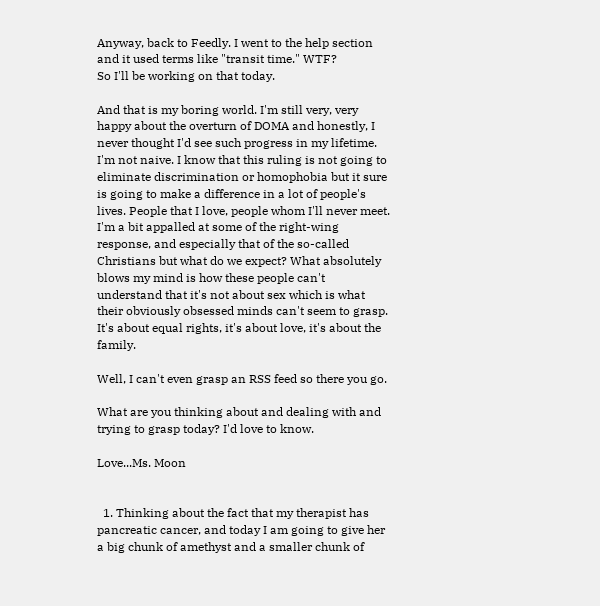Anyway, back to Feedly. I went to the help section and it used terms like "transit time." WTF?
So I'll be working on that today.

And that is my boring world. I'm still very, very happy about the overturn of DOMA and honestly, I never thought I'd see such progress in my lifetime. I'm not naive. I know that this ruling is not going to eliminate discrimination or homophobia but it sure is going to make a difference in a lot of people's lives. People that I love, people whom I'll never meet.
I'm a bit appalled at some of the right-wing response, and especially that of the so-called Christians but what do we expect? What absolutely blows my mind is how these people can't understand that it's not about sex which is what their obviously obsessed minds can't seem to grasp. It's about equal rights, it's about love, it's about the family.

Well, I can't even grasp an RSS feed so there you go.

What are you thinking about and dealing with and trying to grasp today? I'd love to know.

Love...Ms. Moon


  1. Thinking about the fact that my therapist has pancreatic cancer, and today I am going to give her a big chunk of amethyst and a smaller chunk of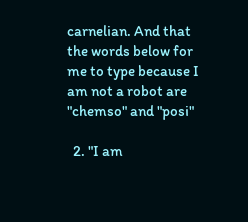carnelian. And that the words below for me to type because I am not a robot are "chemso" and "posi"

  2. "I am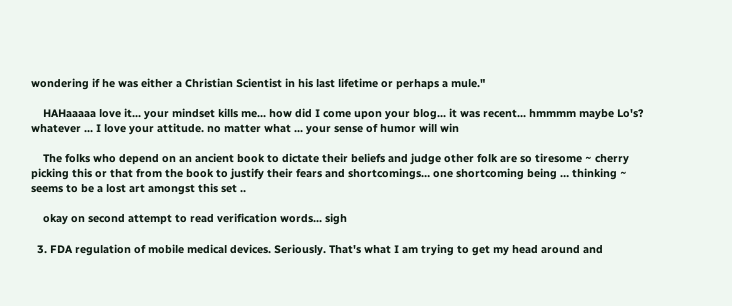wondering if he was either a Christian Scientist in his last lifetime or perhaps a mule."

    HAHaaaaa love it... your mindset kills me... how did I come upon your blog... it was recent... hmmmm maybe Lo's? whatever ... I love your attitude. no matter what ... your sense of humor will win

    The folks who depend on an ancient book to dictate their beliefs and judge other folk are so tiresome ~ cherry picking this or that from the book to justify their fears and shortcomings… one shortcoming being … thinking ~ seems to be a lost art amongst this set ..

    okay on second attempt to read verification words... sigh

  3. FDA regulation of mobile medical devices. Seriously. That's what I am trying to get my head around and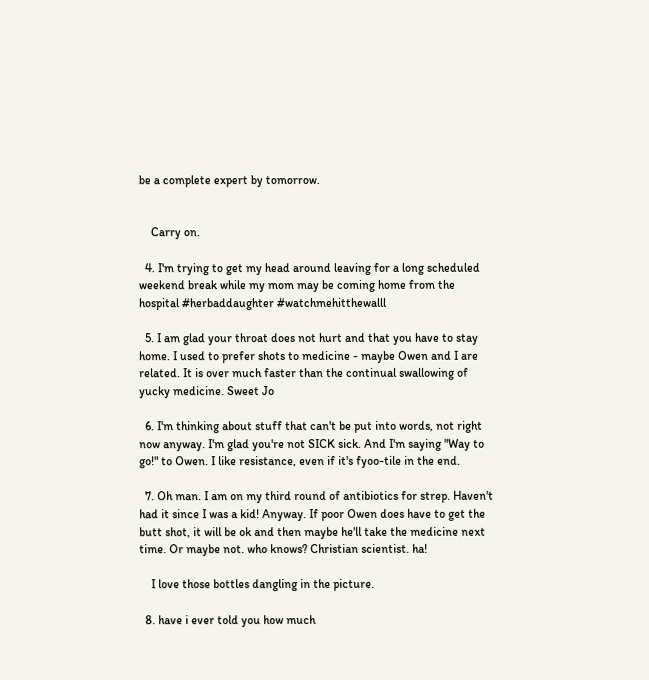be a complete expert by tomorrow.


    Carry on.

  4. I'm trying to get my head around leaving for a long scheduled weekend break while my mom may be coming home from the hospital #herbaddaughter #watchmehitthewalll

  5. I am glad your throat does not hurt and that you have to stay home. I used to prefer shots to medicine - maybe Owen and I are related. It is over much faster than the continual swallowing of yucky medicine. Sweet Jo

  6. I'm thinking about stuff that can't be put into words, not right now anyway. I'm glad you're not SICK sick. And I'm saying "Way to go!" to Owen. I like resistance, even if it's fyoo-tile in the end.

  7. Oh man. I am on my third round of antibiotics for strep. Haven't had it since I was a kid! Anyway. If poor Owen does have to get the butt shot, it will be ok and then maybe he'll take the medicine next time. Or maybe not. who knows? Christian scientist. ha!

    I love those bottles dangling in the picture.

  8. have i ever told you how much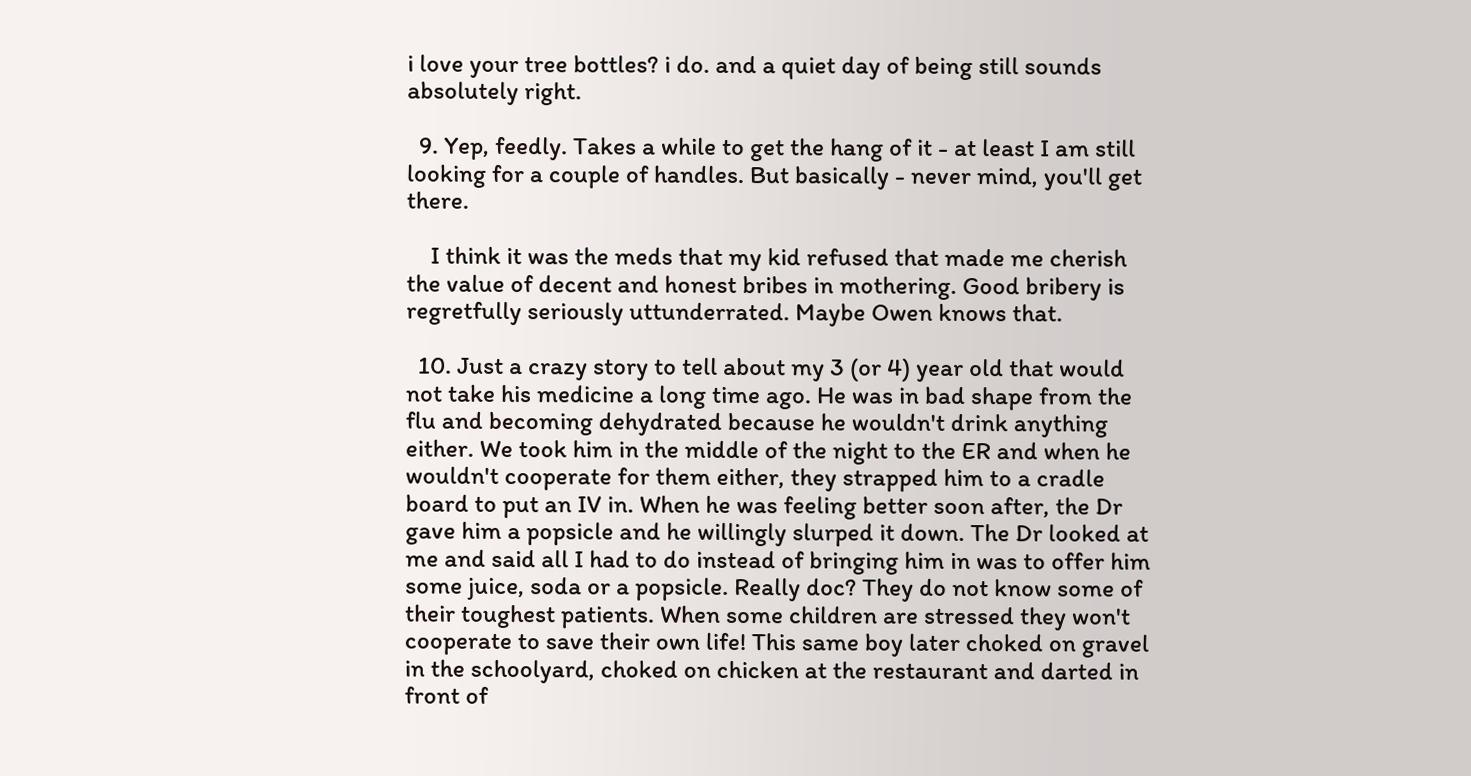i love your tree bottles? i do. and a quiet day of being still sounds absolutely right.

  9. Yep, feedly. Takes a while to get the hang of it - at least I am still looking for a couple of handles. But basically - never mind, you'll get there.

    I think it was the meds that my kid refused that made me cherish the value of decent and honest bribes in mothering. Good bribery is regretfully seriously uttunderrated. Maybe Owen knows that.

  10. Just a crazy story to tell about my 3 (or 4) year old that would not take his medicine a long time ago. He was in bad shape from the flu and becoming dehydrated because he wouldn't drink anything either. We took him in the middle of the night to the ER and when he wouldn't cooperate for them either, they strapped him to a cradle board to put an IV in. When he was feeling better soon after, the Dr gave him a popsicle and he willingly slurped it down. The Dr looked at me and said all I had to do instead of bringing him in was to offer him some juice, soda or a popsicle. Really doc? They do not know some of their toughest patients. When some children are stressed they won't cooperate to save their own life! This same boy later choked on gravel in the schoolyard, choked on chicken at the restaurant and darted in front of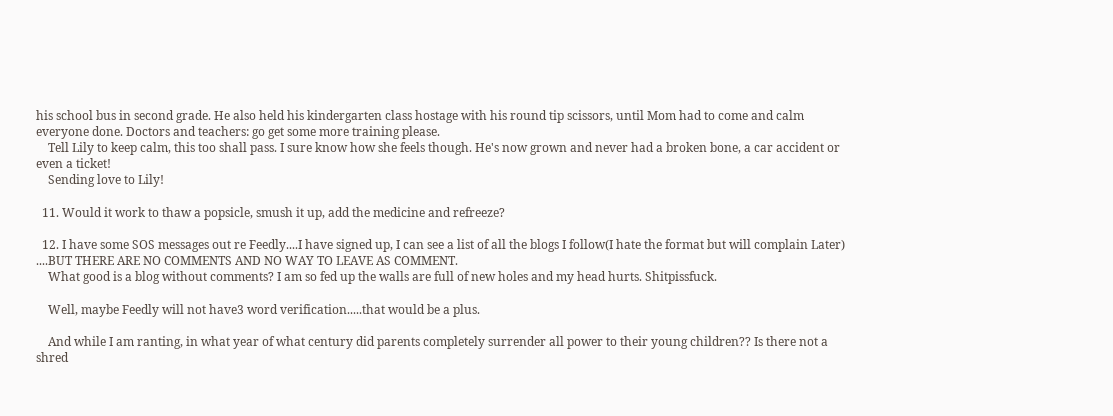his school bus in second grade. He also held his kindergarten class hostage with his round tip scissors, until Mom had to come and calm everyone done. Doctors and teachers: go get some more training please.
    Tell Lily to keep calm, this too shall pass. I sure know how she feels though. He's now grown and never had a broken bone, a car accident or even a ticket!
    Sending love to Lily!

  11. Would it work to thaw a popsicle, smush it up, add the medicine and refreeze?

  12. I have some SOS messages out re Feedly....I have signed up, I can see a list of all the blogs I follow(I hate the format but will complain Later) ....BUT THERE ARE NO COMMENTS AND NO WAY TO LEAVE AS COMMENT.
    What good is a blog without comments? I am so fed up the walls are full of new holes and my head hurts. Shitpissfuck.

    Well, maybe Feedly will not have3 word verification.....that would be a plus.

    And while I am ranting, in what year of what century did parents completely surrender all power to their young children?? Is there not a shred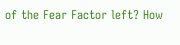of the Fear Factor left? How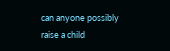can anyone possibly raise a child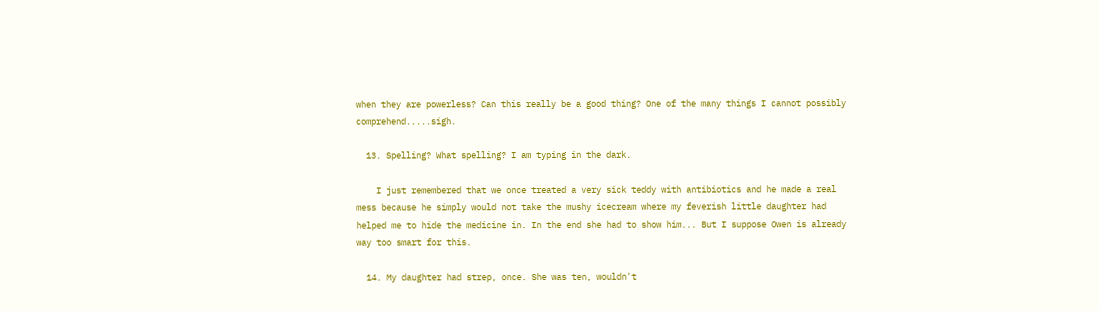when they are powerless? Can this really be a good thing? One of the many things I cannot possibly comprehend.....sigh.

  13. Spelling? What spelling? I am typing in the dark.

    I just remembered that we once treated a very sick teddy with antibiotics and he made a real mess because he simply would not take the mushy icecream where my feverish little daughter had helped me to hide the medicine in. In the end she had to show him... But I suppose Owen is already way too smart for this.

  14. My daughter had strep, once. She was ten, wouldn't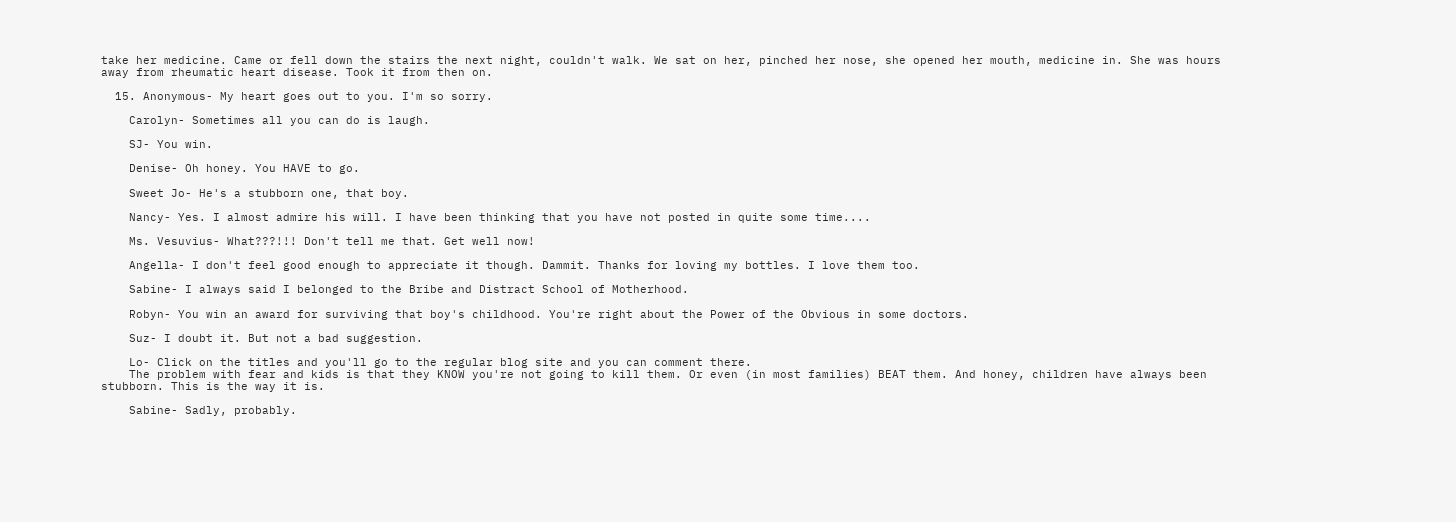take her medicine. Came or fell down the stairs the next night, couldn't walk. We sat on her, pinched her nose, she opened her mouth, medicine in. She was hours away from rheumatic heart disease. Took it from then on.

  15. Anonymous- My heart goes out to you. I'm so sorry.

    Carolyn- Sometimes all you can do is laugh.

    SJ- You win.

    Denise- Oh honey. You HAVE to go.

    Sweet Jo- He's a stubborn one, that boy.

    Nancy- Yes. I almost admire his will. I have been thinking that you have not posted in quite some time....

    Ms. Vesuvius- What???!!! Don't tell me that. Get well now!

    Angella- I don't feel good enough to appreciate it though. Dammit. Thanks for loving my bottles. I love them too.

    Sabine- I always said I belonged to the Bribe and Distract School of Motherhood.

    Robyn- You win an award for surviving that boy's childhood. You're right about the Power of the Obvious in some doctors.

    Suz- I doubt it. But not a bad suggestion.

    Lo- Click on the titles and you'll go to the regular blog site and you can comment there.
    The problem with fear and kids is that they KNOW you're not going to kill them. Or even (in most families) BEAT them. And honey, children have always been stubborn. This is the way it is.

    Sabine- Sadly, probably.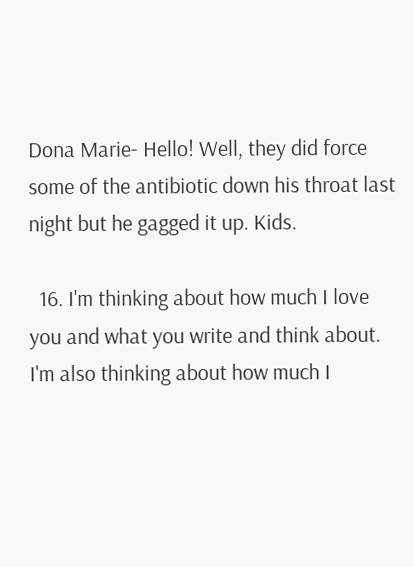Dona Marie- Hello! Well, they did force some of the antibiotic down his throat last night but he gagged it up. Kids.

  16. I'm thinking about how much I love you and what you write and think about. I'm also thinking about how much I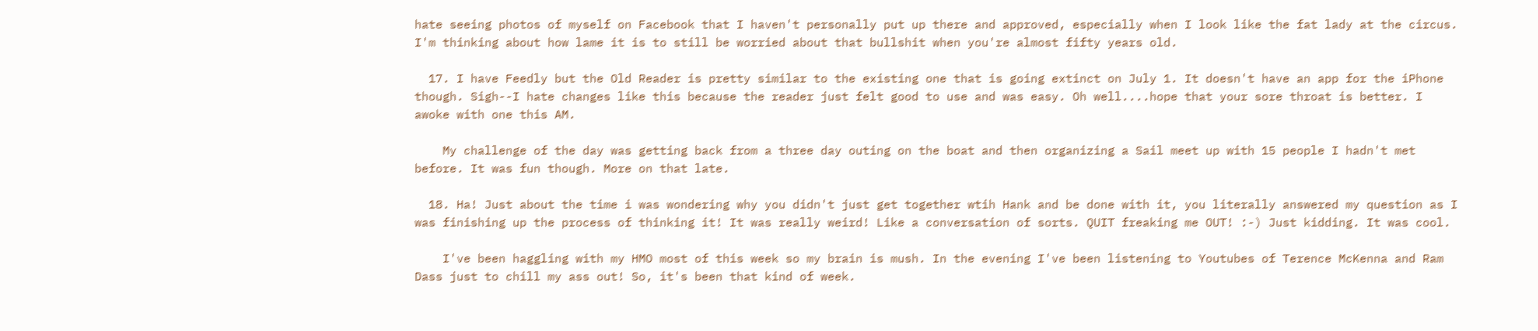hate seeing photos of myself on Facebook that I haven't personally put up there and approved, especially when I look like the fat lady at the circus. I'm thinking about how lame it is to still be worried about that bullshit when you're almost fifty years old.

  17. I have Feedly but the Old Reader is pretty similar to the existing one that is going extinct on July 1. It doesn't have an app for the iPhone though. Sigh--I hate changes like this because the reader just felt good to use and was easy. Oh well....hope that your sore throat is better. I awoke with one this AM.

    My challenge of the day was getting back from a three day outing on the boat and then organizing a Sail meet up with 15 people I hadn't met before. It was fun though. More on that late.

  18. Ha! Just about the time i was wondering why you didn't just get together wtih Hank and be done with it, you literally answered my question as I was finishing up the process of thinking it! It was really weird! Like a conversation of sorts. QUIT freaking me OUT! :-) Just kidding. It was cool.

    I've been haggling with my HMO most of this week so my brain is mush. In the evening I've been listening to Youtubes of Terence McKenna and Ram Dass just to chill my ass out! So, it's been that kind of week.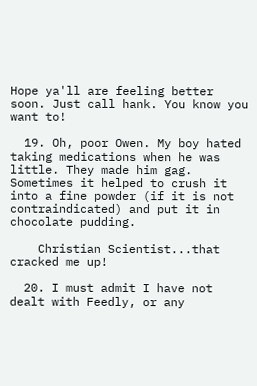Hope ya'll are feeling better soon. Just call hank. You know you want to!

  19. Oh, poor Owen. My boy hated taking medications when he was little. They made him gag. Sometimes it helped to crush it into a fine powder (if it is not contraindicated) and put it in chocolate pudding.

    Christian Scientist...that cracked me up!

  20. I must admit I have not dealt with Feedly, or any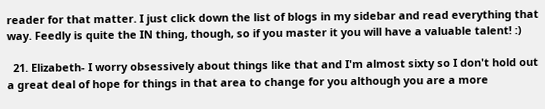reader for that matter. I just click down the list of blogs in my sidebar and read everything that way. Feedly is quite the IN thing, though, so if you master it you will have a valuable talent! :)

  21. Elizabeth- I worry obsessively about things like that and I'm almost sixty so I don't hold out a great deal of hope for things in that area to change for you although you are a more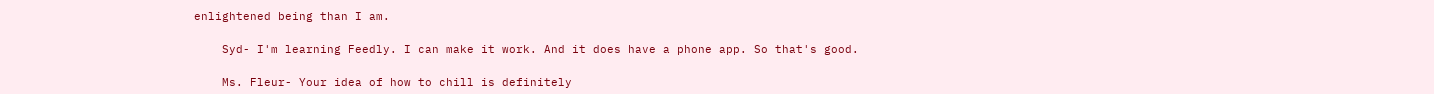enlightened being than I am.

    Syd- I'm learning Feedly. I can make it work. And it does have a phone app. So that's good.

    Ms. Fleur- Your idea of how to chill is definitely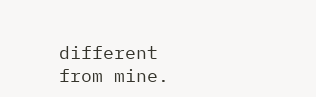different from mine.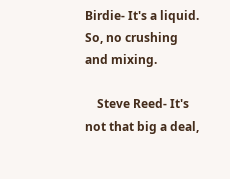Birdie- It's a liquid. So, no crushing and mixing.

    Steve Reed- It's not that big a deal,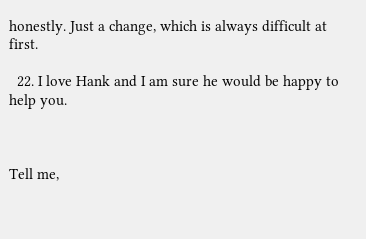honestly. Just a change, which is always difficult at first.

  22. I love Hank and I am sure he would be happy to help you.



Tell me,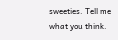sweeties. Tell me what you think.